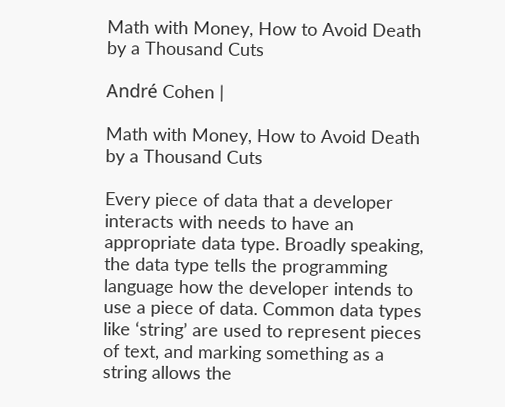Math with Money, How to Avoid Death by a Thousand Cuts

André Cohen |

Math with Money, How to Avoid Death by a Thousand Cuts

Every piece of data that a developer interacts with needs to have an appropriate data type. Broadly speaking, the data type tells the programming language how the developer intends to use a piece of data. Common data types like ‘string’ are used to represent pieces of text, and marking something as a string allows the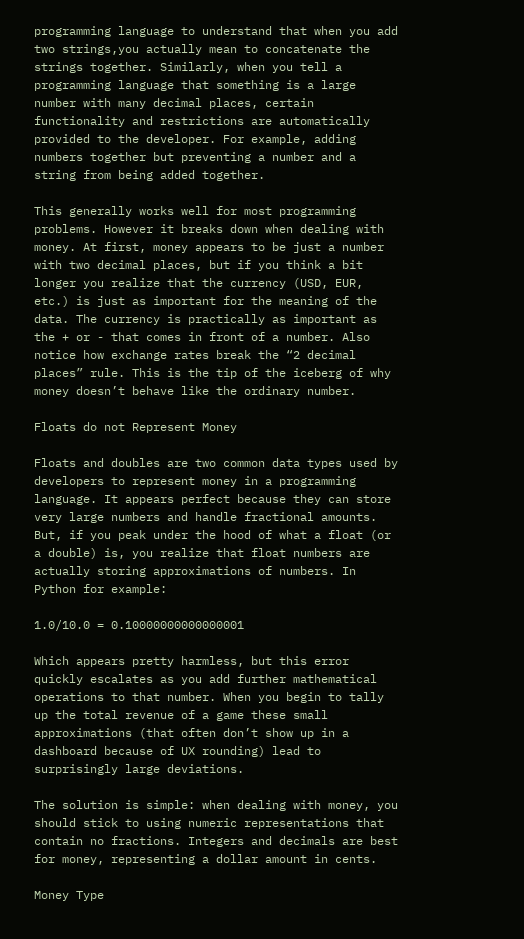programming language to understand that when you add two strings,you actually mean to concatenate the strings together. Similarly, when you tell a programming language that something is a large number with many decimal places, certain functionality and restrictions are automatically provided to the developer. For example, adding numbers together but preventing a number and a string from being added together.

This generally works well for most programming problems. However it breaks down when dealing with money. At first, money appears to be just a number with two decimal places, but if you think a bit longer you realize that the currency (USD, EUR, etc.) is just as important for the meaning of the data. The currency is practically as important as the + or - that comes in front of a number. Also notice how exchange rates break the “2 decimal places” rule. This is the tip of the iceberg of why money doesn’t behave like the ordinary number.

Floats do not Represent Money

Floats and doubles are two common data types used by developers to represent money in a programming language. It appears perfect because they can store very large numbers and handle fractional amounts. But, if you peak under the hood of what a float (or a double) is, you realize that float numbers are actually storing approximations of numbers. In Python for example:

1.0/10.0 = 0.10000000000000001

Which appears pretty harmless, but this error quickly escalates as you add further mathematical operations to that number. When you begin to tally up the total revenue of a game these small approximations (that often don’t show up in a dashboard because of UX rounding) lead to surprisingly large deviations.

The solution is simple: when dealing with money, you should stick to using numeric representations that contain no fractions. Integers and decimals are best for money, representing a dollar amount in cents.

Money Type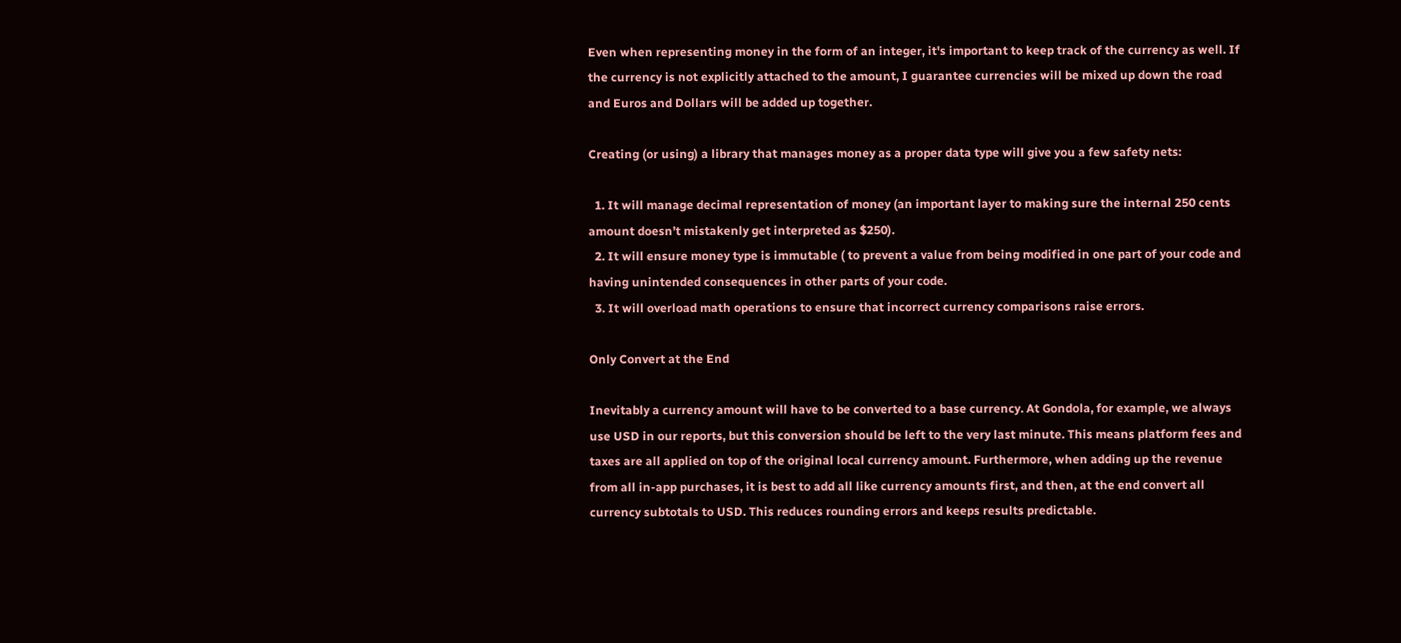Even when representing money in the form of an integer, it's important to keep track of the currency as well. If the currency is not explicitly attached to the amount, I guarantee currencies will be mixed up down the road and Euros and Dollars will be added up together.

Creating (or using) a library that manages money as a proper data type will give you a few safety nets:

  1. It will manage decimal representation of money (an important layer to making sure the internal 250 cents amount doesn’t mistakenly get interpreted as $250).
  2. It will ensure money type is immutable ( to prevent a value from being modified in one part of your code and having unintended consequences in other parts of your code.
  3. It will overload math operations to ensure that incorrect currency comparisons raise errors.

Only Convert at the End

Inevitably a currency amount will have to be converted to a base currency. At Gondola, for example, we always use USD in our reports, but this conversion should be left to the very last minute. This means platform fees and taxes are all applied on top of the original local currency amount. Furthermore, when adding up the revenue from all in-app purchases, it is best to add all like currency amounts first, and then, at the end convert all currency subtotals to USD. This reduces rounding errors and keeps results predictable.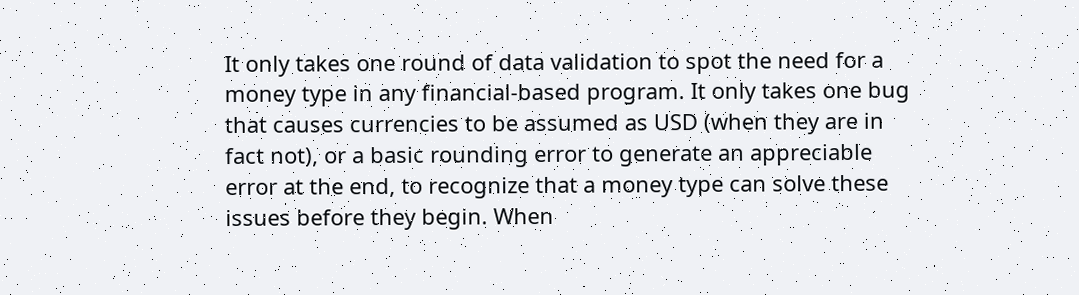It only takes one round of data validation to spot the need for a money type in any financial-based program. It only takes one bug that causes currencies to be assumed as USD (when they are in fact not), or a basic rounding error to generate an appreciable error at the end, to recognize that a money type can solve these issues before they begin. When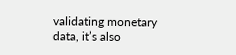validating monetary data, it’s also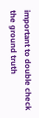important to double check the ground truth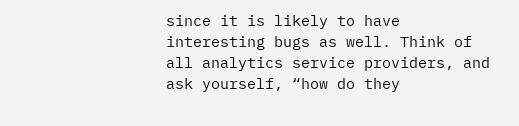since it is likely to have interesting bugs as well. Think of all analytics service providers, and ask yourself, “how do they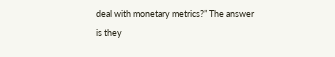deal with monetary metrics?” The answer is they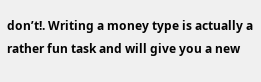don’t!. Writing a money type is actually a rather fun task and will give you a new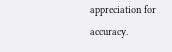appreciation for accuracy.